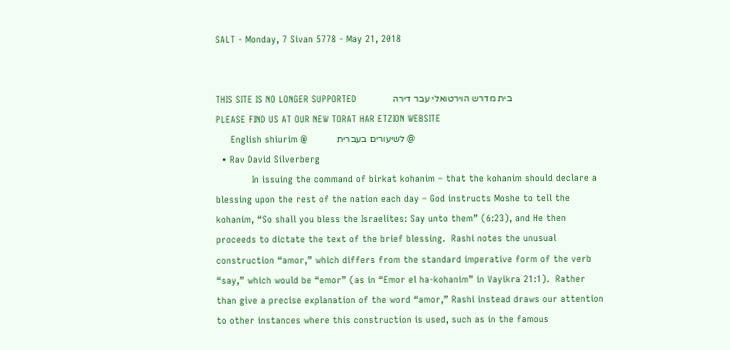SALT - Monday, 7 Sivan 5778 - May 21, 2018


THIS SITE IS NO LONGER SUPPORTED            בית מדרש הוירטואלי עבר דירה
PLEASE FIND US AT OUR NEW TORAT HAR ETZION WEBSITE
     English shiurim @          לשיעורים בעברית @
  • Rav David Silverberg
            In issuing the command of birkat kohanim – that the kohanim should declare a blessing upon the rest of the nation each day – God instructs Moshe to tell the kohanim, “So shall you bless the Israelites: Say unto them” (6:23), and He then proceeds to dictate the text of the brief blessing.  Rashi notes the unusual construction “amor,” which differs from the standard imperative form of the verb “say,” which would be “emor” (as in “Emor el ha-kohanim” in Vayikra 21:1).  Rather than give a precise explanation of the word “amor,” Rashi instead draws our attention to other instances where this construction is used, such as in the famous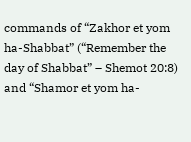commands of “Zakhor et yom ha-Shabbat” (“Remember the day of Shabbat” – Shemot 20:8) and “Shamor et yom ha-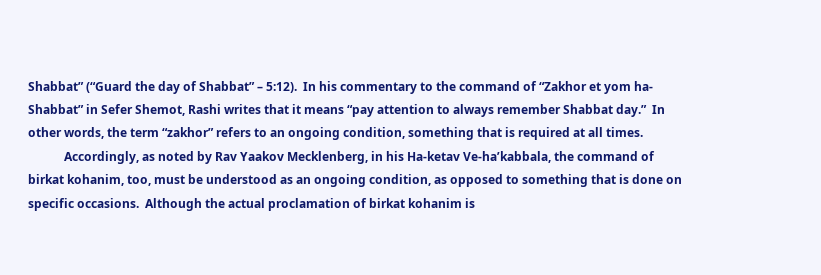Shabbat” (“Guard the day of Shabbat” – 5:12).  In his commentary to the command of “Zakhor et yom ha-Shabbat” in Sefer Shemot, Rashi writes that it means “pay attention to always remember Shabbat day.”  In other words, the term “zakhor” refers to an ongoing condition, something that is required at all times.
            Accordingly, as noted by Rav Yaakov Mecklenberg, in his Ha-ketav Ve-ha’kabbala, the command of birkat kohanim, too, must be understood as an ongoing condition, as opposed to something that is done on specific occasions.  Although the actual proclamation of birkat kohanim is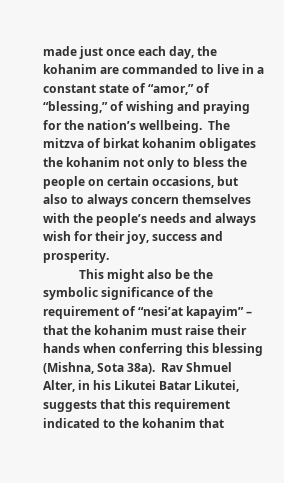made just once each day, the kohanim are commanded to live in a constant state of “amor,” of “blessing,” of wishing and praying for the nation’s wellbeing.  The mitzva of birkat kohanim obligates the kohanim not only to bless the people on certain occasions, but also to always concern themselves with the people’s needs and always wish for their joy, success and prosperity.
            This might also be the symbolic significance of the requirement of “nesi’at kapayim” – that the kohanim must raise their hands when conferring this blessing (Mishna, Sota 38a).  Rav Shmuel Alter, in his Likutei Batar Likutei, suggests that this requirement indicated to the kohanim that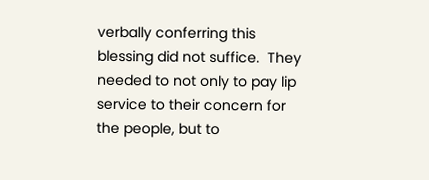verbally conferring this blessing did not suffice.  They needed to not only to pay lip service to their concern for the people, but to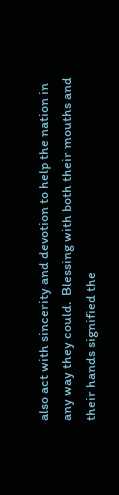also act with sincerity and devotion to help the nation in any way they could.  Blessing with both their mouths and their hands signified the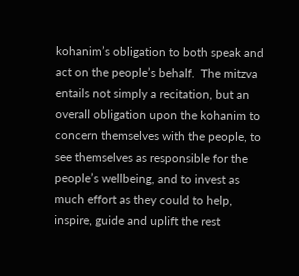kohanim’s obligation to both speak and act on the people’s behalf.  The mitzva entails not simply a recitation, but an overall obligation upon the kohanim to concern themselves with the people, to see themselves as responsible for the people’s wellbeing, and to invest as much effort as they could to help, inspire, guide and uplift the rest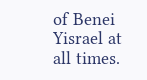of Benei Yisrael at all times.